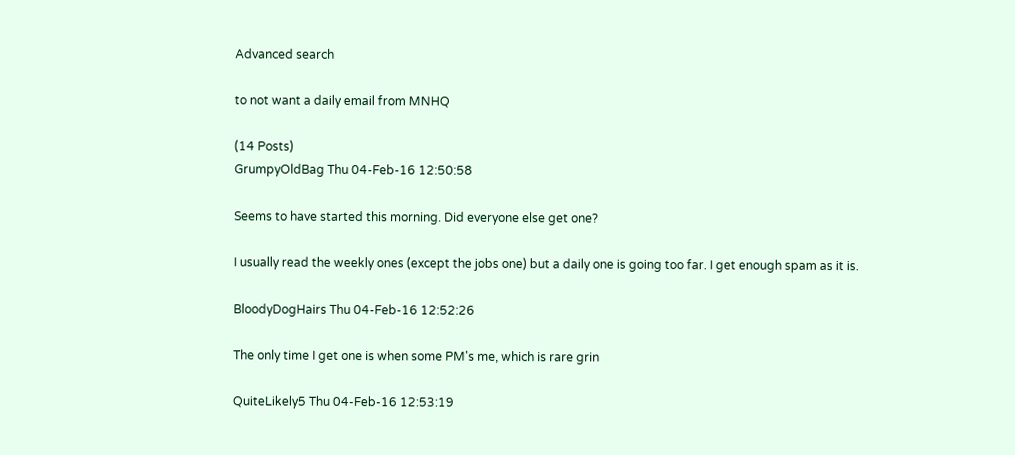Advanced search

to not want a daily email from MNHQ

(14 Posts)
GrumpyOldBag Thu 04-Feb-16 12:50:58

Seems to have started this morning. Did everyone else get one?

I usually read the weekly ones (except the jobs one) but a daily one is going too far. I get enough spam as it is.

BloodyDogHairs Thu 04-Feb-16 12:52:26

The only time I get one is when some PM's me, which is rare grin

QuiteLikely5 Thu 04-Feb-16 12:53:19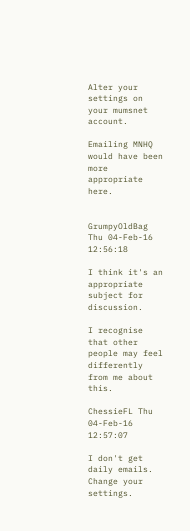Alter your settings on your mumsnet account.

Emailing MNHQ would have been more appropriate here.


GrumpyOldBag Thu 04-Feb-16 12:56:18

I think it's an appropriate subject for discussion.

I recognise that other people may feel differently from me about this.

ChessieFL Thu 04-Feb-16 12:57:07

I don't get daily emails. Change your settings.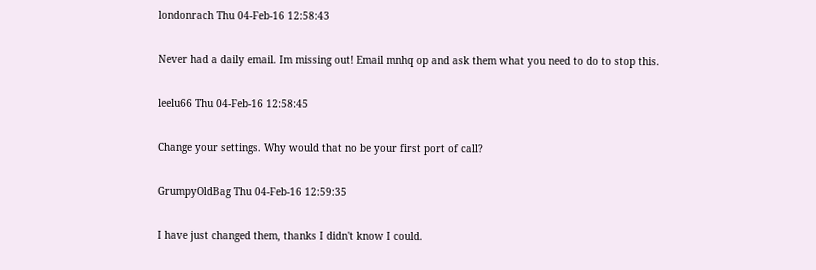londonrach Thu 04-Feb-16 12:58:43

Never had a daily email. Im missing out! Email mnhq op and ask them what you need to do to stop this.

leelu66 Thu 04-Feb-16 12:58:45

Change your settings. Why would that no be your first port of call?

GrumpyOldBag Thu 04-Feb-16 12:59:35

I have just changed them, thanks I didn't know I could.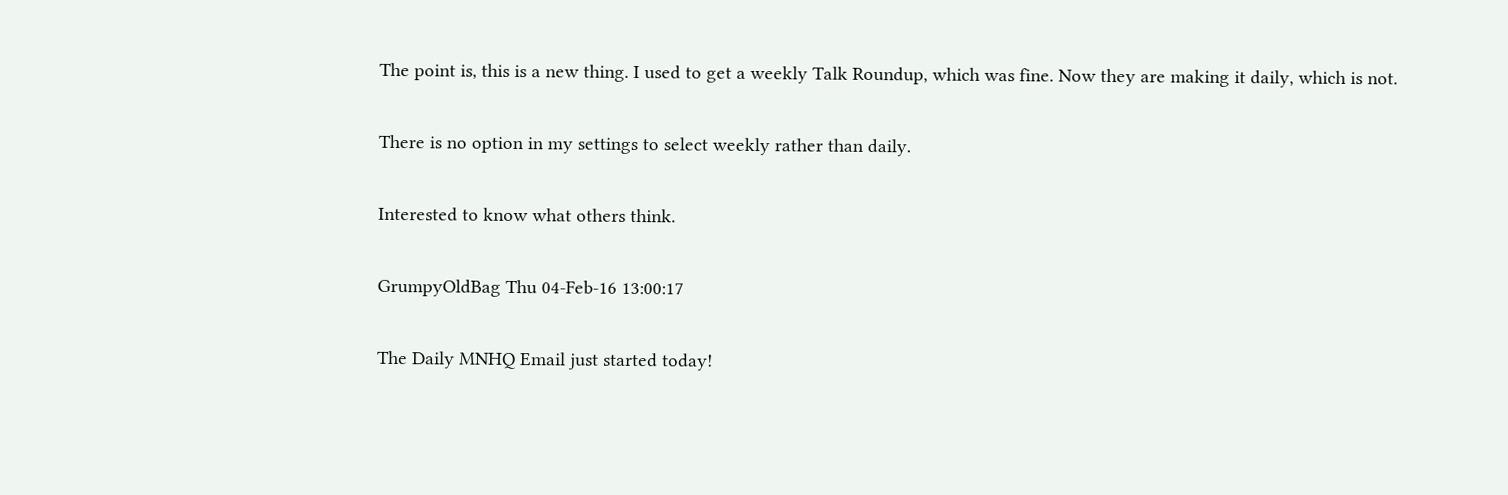The point is, this is a new thing. I used to get a weekly Talk Roundup, which was fine. Now they are making it daily, which is not.

There is no option in my settings to select weekly rather than daily.

Interested to know what others think.

GrumpyOldBag Thu 04-Feb-16 13:00:17

The Daily MNHQ Email just started today!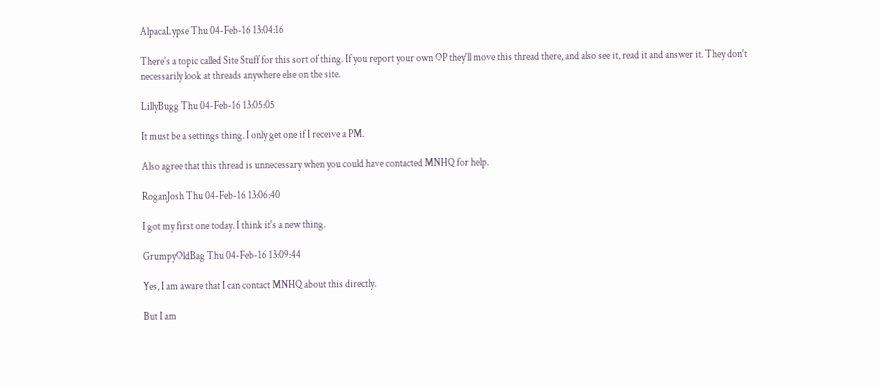AlpacaLypse Thu 04-Feb-16 13:04:16

There's a topic called Site Stuff for this sort of thing. If you report your own OP they'll move this thread there, and also see it, read it and answer it. They don't necessarily look at threads anywhere else on the site.

LillyBugg Thu 04-Feb-16 13:05:05

It must be a settings thing. I only get one if I receive a PM.

Also agree that this thread is unnecessary when you could have contacted MNHQ for help.

RoganJosh Thu 04-Feb-16 13:06:40

I got my first one today. I think it's a new thing.

GrumpyOldBag Thu 04-Feb-16 13:09:44

Yes, I am aware that I can contact MNHQ about this directly.

But I am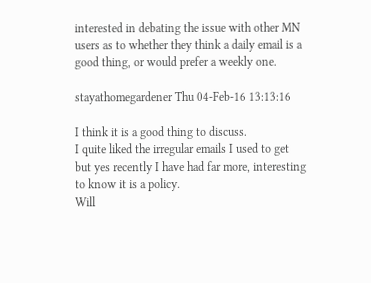interested in debating the issue with other MN users as to whether they think a daily email is a good thing, or would prefer a weekly one.

stayathomegardener Thu 04-Feb-16 13:13:16

I think it is a good thing to discuss.
I quite liked the irregular emails I used to get but yes recently I have had far more, interesting to know it is a policy.
Will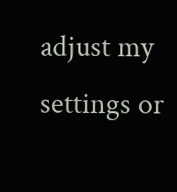adjust my settings or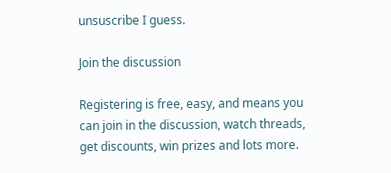unsuscribe I guess.

Join the discussion

Registering is free, easy, and means you can join in the discussion, watch threads, get discounts, win prizes and lots more.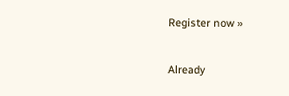Register now »

Already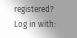registered? Log in with: